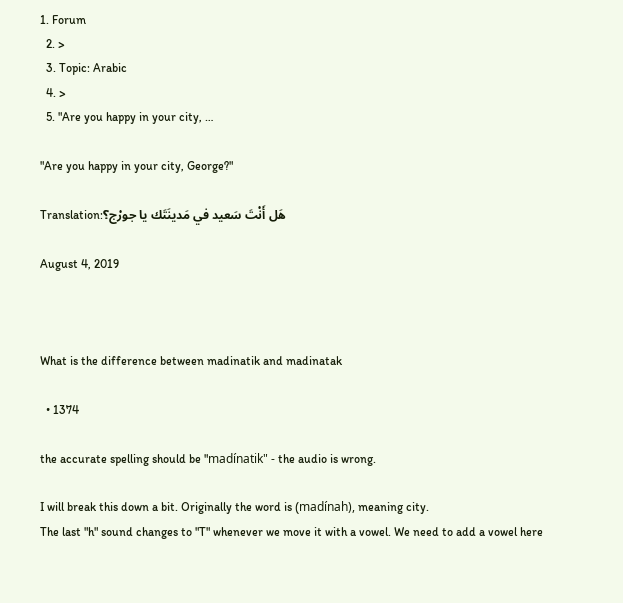1. Forum
  2. >
  3. Topic: Arabic
  4. >
  5. "Are you happy in your city, …

"Are you happy in your city, George?"

Translation:هَل أَنْتَ سَعيد في مَدينَتَك يا جورْج؟

August 4, 2019



What is the difference between madinatik and madinatak

  • 1374

the accurate spelling should be "madínatik" - the audio is wrong.

I will break this down a bit. Originally the word is (madínah), meaning city.
The last "h" sound changes to "T" whenever we move it with a vowel. We need to add a vowel here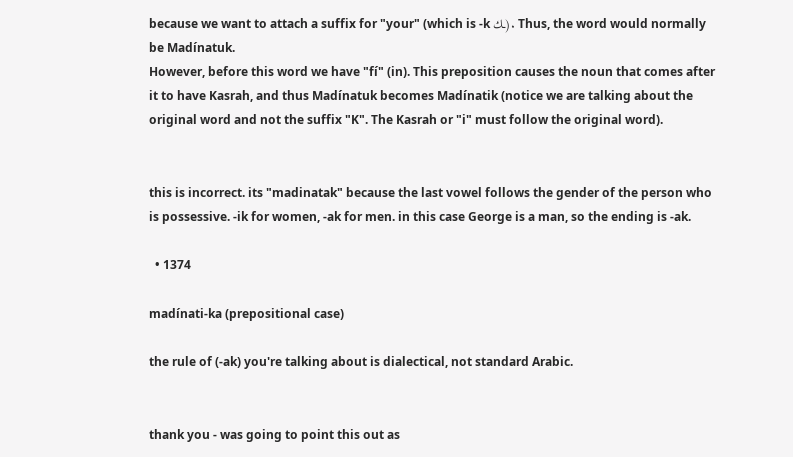because we want to attach a suffix for "your" (which is -k ـك). Thus, the word would normally be Madínatuk.
However, before this word we have "fí" (in). This preposition causes the noun that comes after it to have Kasrah, and thus Madínatuk becomes Madínatik (notice we are talking about the original word and not the suffix "K". The Kasrah or "i" must follow the original word).


this is incorrect. its "madinatak" because the last vowel follows the gender of the person who is possessive. -ik for women, -ak for men. in this case George is a man, so the ending is -ak.

  • 1374

madínati-ka (prepositional case)

the rule of (-ak) you're talking about is dialectical, not standard Arabic.


thank you - was going to point this out as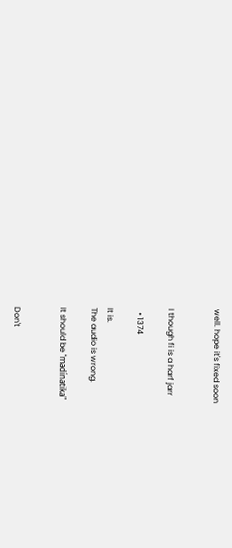well. hope it's fixed soon


I though fi is a harf jarr

  • 1374

It is.
The audio is wrong.

It should be "madínatika"


Don't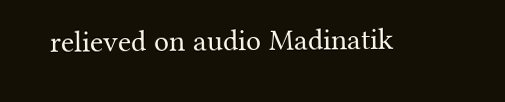relieved on audio Madinatik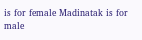is for female Madinatak is for male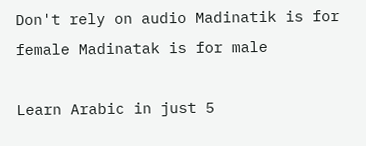Don't rely on audio Madinatik is for female Madinatak is for male

Learn Arabic in just 5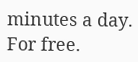minutes a day. For free.